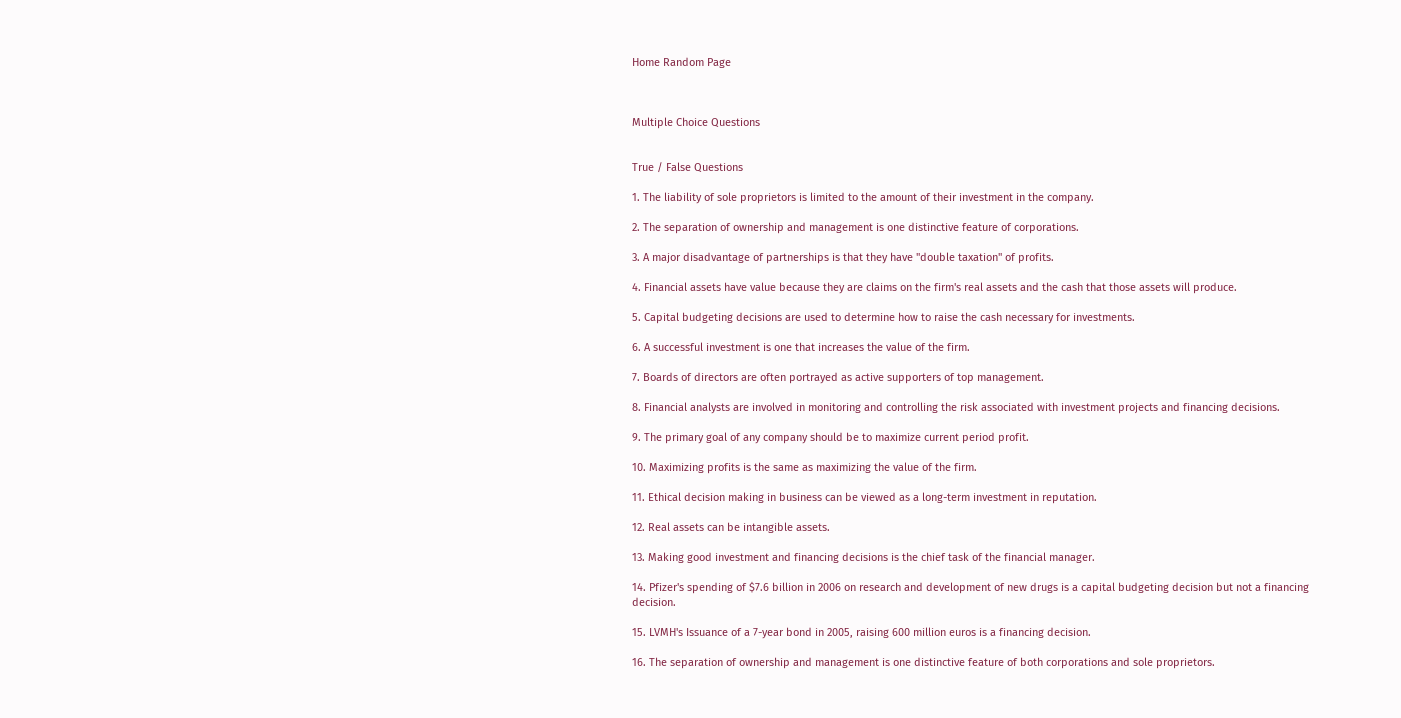Home Random Page



Multiple Choice Questions


True / False Questions

1. The liability of sole proprietors is limited to the amount of their investment in the company.

2. The separation of ownership and management is one distinctive feature of corporations.

3. A major disadvantage of partnerships is that they have "double taxation" of profits.

4. Financial assets have value because they are claims on the firm's real assets and the cash that those assets will produce.

5. Capital budgeting decisions are used to determine how to raise the cash necessary for investments.

6. A successful investment is one that increases the value of the firm.

7. Boards of directors are often portrayed as active supporters of top management.

8. Financial analysts are involved in monitoring and controlling the risk associated with investment projects and financing decisions.

9. The primary goal of any company should be to maximize current period profit.

10. Maximizing profits is the same as maximizing the value of the firm.

11. Ethical decision making in business can be viewed as a long-term investment in reputation.

12. Real assets can be intangible assets.

13. Making good investment and financing decisions is the chief task of the financial manager.

14. Pfizer's spending of $7.6 billion in 2006 on research and development of new drugs is a capital budgeting decision but not a financing decision.

15. LVMH's Issuance of a 7-year bond in 2005, raising 600 million euros is a financing decision.

16. The separation of ownership and management is one distinctive feature of both corporations and sole proprietors.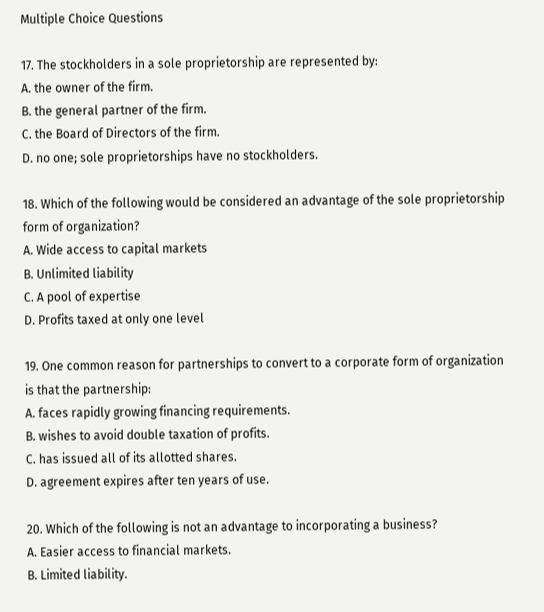Multiple Choice Questions

17. The stockholders in a sole proprietorship are represented by:
A. the owner of the firm.
B. the general partner of the firm.
C. the Board of Directors of the firm.
D. no one; sole proprietorships have no stockholders.

18. Which of the following would be considered an advantage of the sole proprietorship form of organization?
A. Wide access to capital markets
B. Unlimited liability
C. A pool of expertise
D. Profits taxed at only one level

19. One common reason for partnerships to convert to a corporate form of organization is that the partnership:
A. faces rapidly growing financing requirements.
B. wishes to avoid double taxation of profits.
C. has issued all of its allotted shares.
D. agreement expires after ten years of use.

20. Which of the following is not an advantage to incorporating a business?
A. Easier access to financial markets.
B. Limited liability.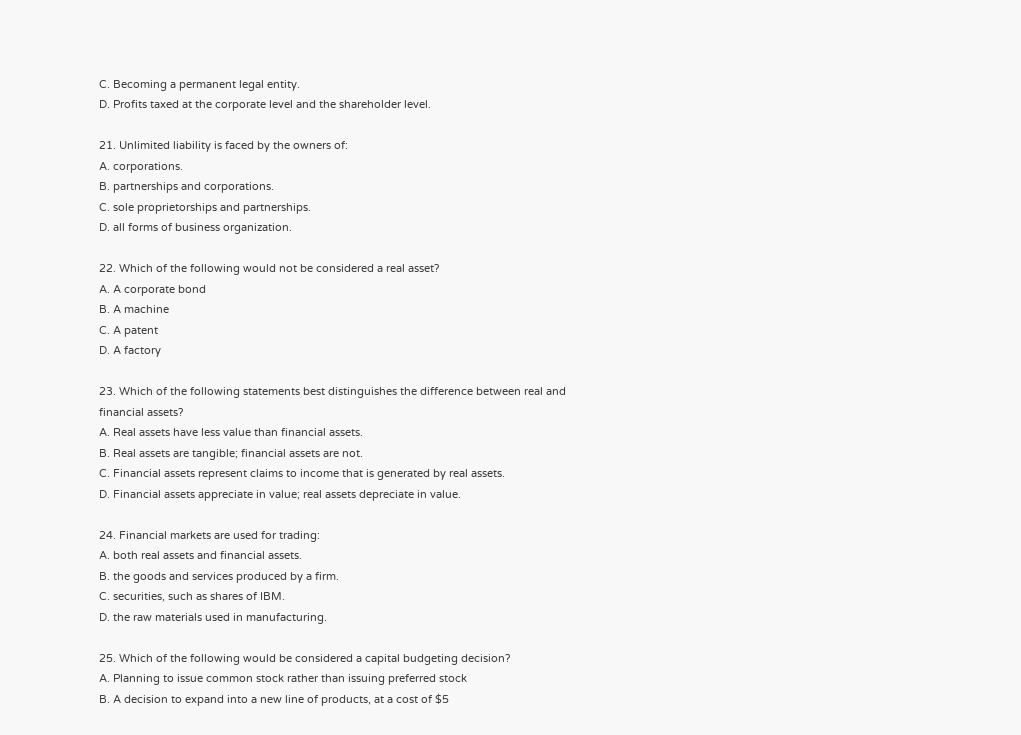C. Becoming a permanent legal entity.
D. Profits taxed at the corporate level and the shareholder level.

21. Unlimited liability is faced by the owners of:
A. corporations.
B. partnerships and corporations.
C. sole proprietorships and partnerships.
D. all forms of business organization.

22. Which of the following would not be considered a real asset?
A. A corporate bond
B. A machine
C. A patent
D. A factory

23. Which of the following statements best distinguishes the difference between real and financial assets?
A. Real assets have less value than financial assets.
B. Real assets are tangible; financial assets are not.
C. Financial assets represent claims to income that is generated by real assets.
D. Financial assets appreciate in value; real assets depreciate in value.

24. Financial markets are used for trading:
A. both real assets and financial assets.
B. the goods and services produced by a firm.
C. securities, such as shares of IBM.
D. the raw materials used in manufacturing.

25. Which of the following would be considered a capital budgeting decision?
A. Planning to issue common stock rather than issuing preferred stock
B. A decision to expand into a new line of products, at a cost of $5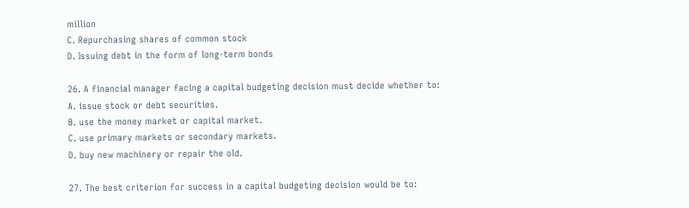million
C. Repurchasing shares of common stock
D. Issuing debt in the form of long-term bonds

26. A financial manager facing a capital budgeting decision must decide whether to:
A. issue stock or debt securities.
B. use the money market or capital market.
C. use primary markets or secondary markets.
D. buy new machinery or repair the old.

27. The best criterion for success in a capital budgeting decision would be to: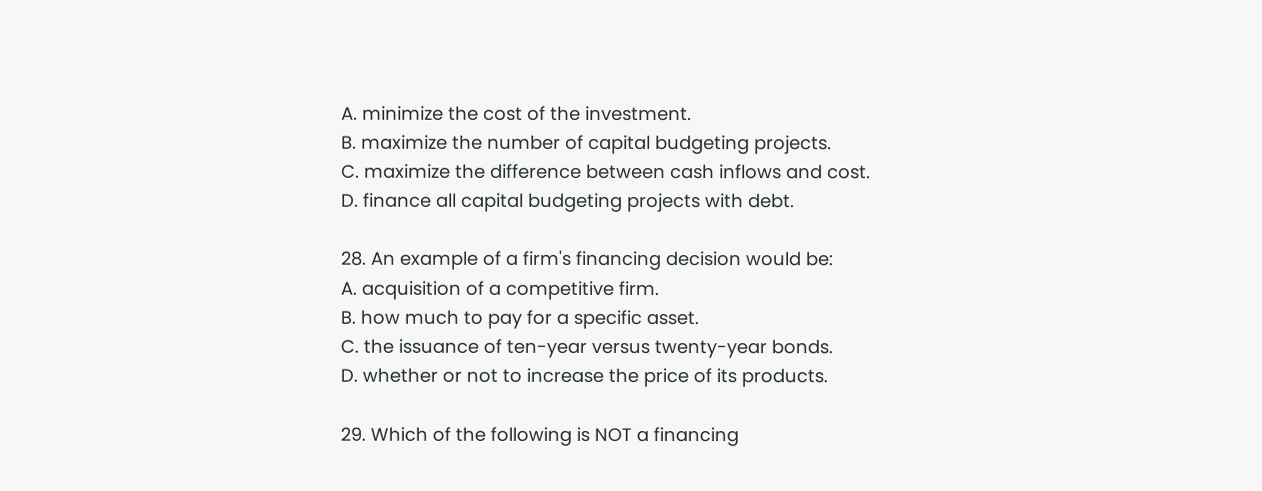A. minimize the cost of the investment.
B. maximize the number of capital budgeting projects.
C. maximize the difference between cash inflows and cost.
D. finance all capital budgeting projects with debt.

28. An example of a firm's financing decision would be:
A. acquisition of a competitive firm.
B. how much to pay for a specific asset.
C. the issuance of ten-year versus twenty-year bonds.
D. whether or not to increase the price of its products.

29. Which of the following is NOT a financing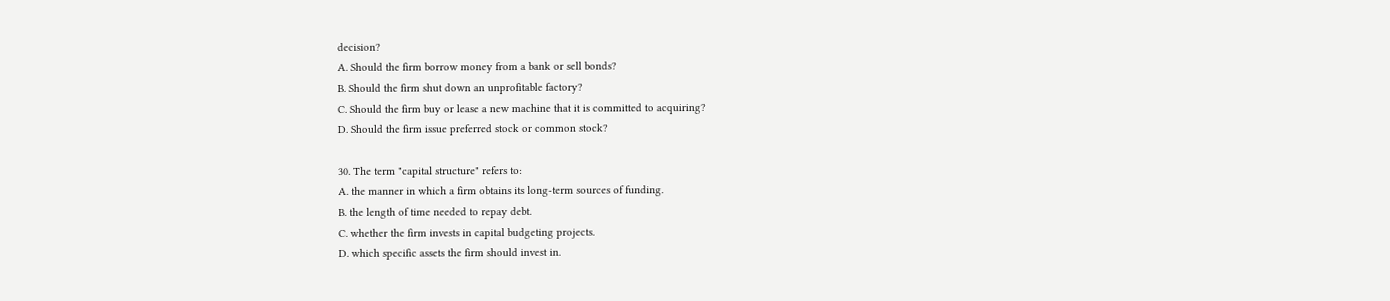decision?
A. Should the firm borrow money from a bank or sell bonds?
B. Should the firm shut down an unprofitable factory?
C. Should the firm buy or lease a new machine that it is committed to acquiring?
D. Should the firm issue preferred stock or common stock?

30. The term "capital structure" refers to:
A. the manner in which a firm obtains its long-term sources of funding.
B. the length of time needed to repay debt.
C. whether the firm invests in capital budgeting projects.
D. which specific assets the firm should invest in.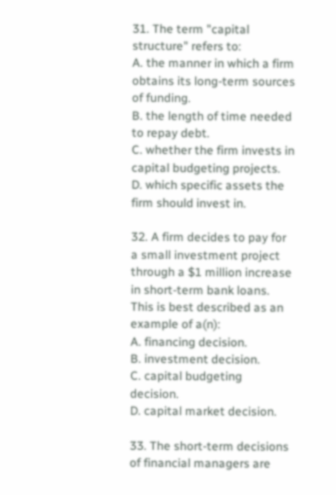31. The term "capital structure" refers to:
A. the manner in which a firm obtains its long-term sources of funding.
B. the length of time needed to repay debt.
C. whether the firm invests in capital budgeting projects.
D. which specific assets the firm should invest in.

32. A firm decides to pay for a small investment project through a $1 million increase in short-term bank loans. This is best described as an example of a(n):
A. financing decision.
B. investment decision.
C. capital budgeting decision.
D. capital market decision.

33. The short-term decisions of financial managers are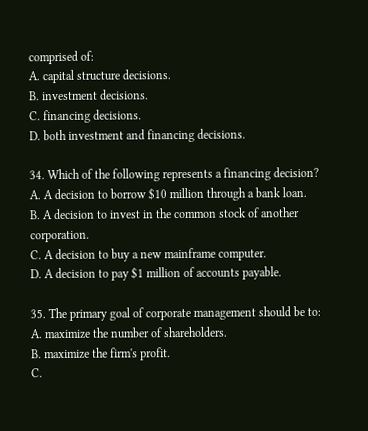comprised of:
A. capital structure decisions.
B. investment decisions.
C. financing decisions.
D. both investment and financing decisions.

34. Which of the following represents a financing decision?
A. A decision to borrow $10 million through a bank loan.
B. A decision to invest in the common stock of another corporation.
C. A decision to buy a new mainframe computer.
D. A decision to pay $1 million of accounts payable.

35. The primary goal of corporate management should be to:
A. maximize the number of shareholders.
B. maximize the firm's profit.
C.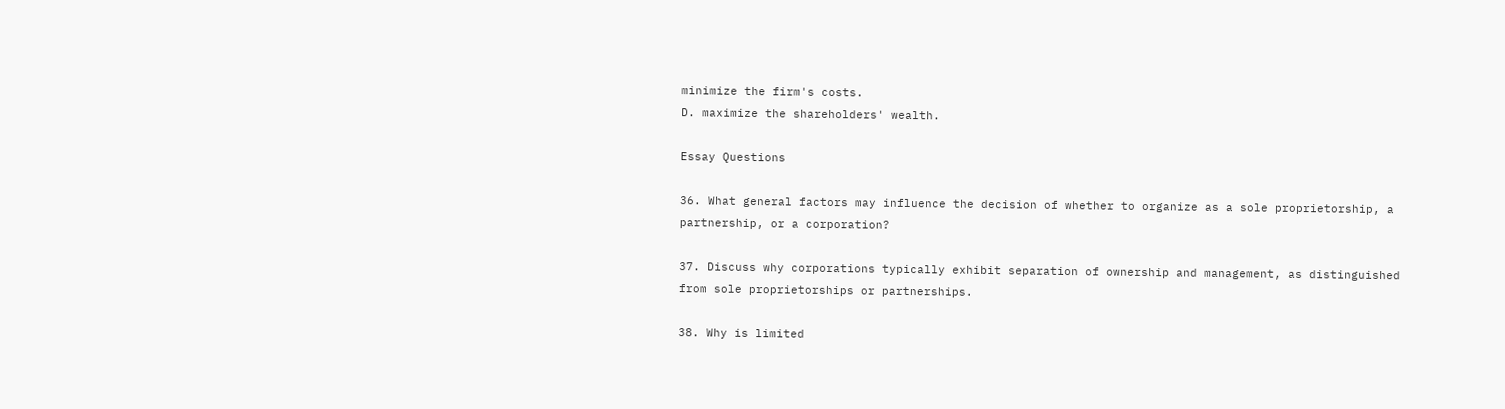minimize the firm's costs.
D. maximize the shareholders' wealth.

Essay Questions

36. What general factors may influence the decision of whether to organize as a sole proprietorship, a partnership, or a corporation?

37. Discuss why corporations typically exhibit separation of ownership and management, as distinguished from sole proprietorships or partnerships.

38. Why is limited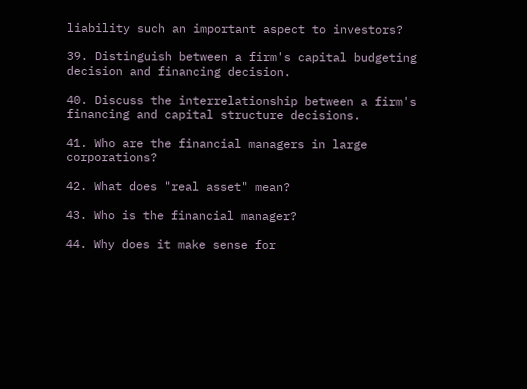liability such an important aspect to investors?

39. Distinguish between a firm's capital budgeting decision and financing decision.

40. Discuss the interrelationship between a firm's financing and capital structure decisions.

41. Who are the financial managers in large corporations?

42. What does "real asset" mean?

43. Who is the financial manager?

44. Why does it make sense for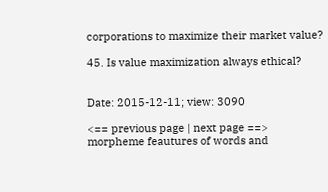corporations to maximize their market value?

45. Is value maximization always ethical?


Date: 2015-12-11; view: 3090

<== previous page | next page ==>
morpheme feautures of words and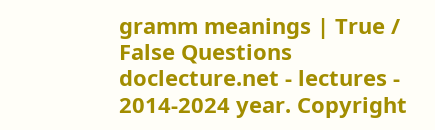gramm meanings | True / False Questions
doclecture.net - lectures - 2014-2024 year. Copyright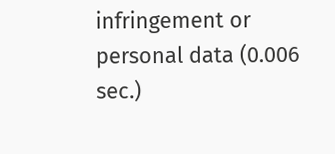infringement or personal data (0.006 sec.)